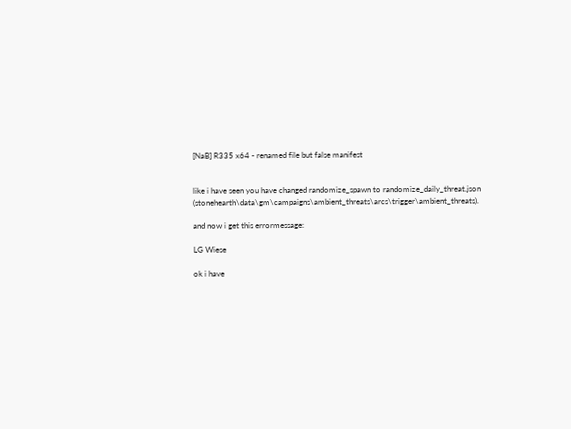[NaB] R335 x64 - renamed file but false manifest


like i have seen you have changed randomize_spawn to randomize_daily_threat.json (stonehearth\data\gm\campaigns\ambient_threats\arcs\trigger\ambient_threats).

and now i get this errormessage:

LG Wiese

ok i have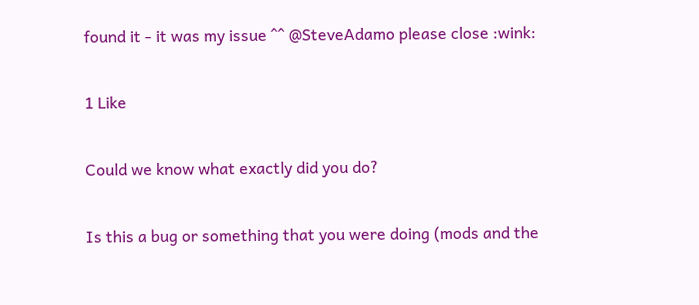found it - it was my issue ^^ @SteveAdamo please close :wink:

1 Like

Could we know what exactly did you do?

Is this a bug or something that you were doing (mods and the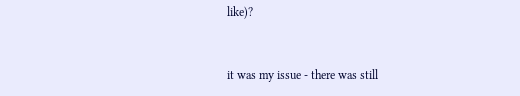like)?


it was my issue - there was still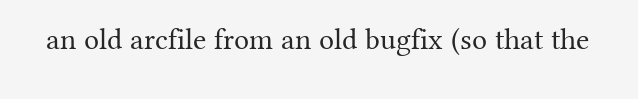an old arcfile from an old bugfix (so that the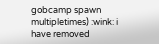gobcamp spawn multipletimes) :wink: i have removed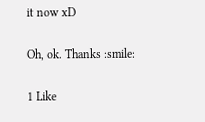it now xD

Oh, ok. Thanks :smile:

1 Like